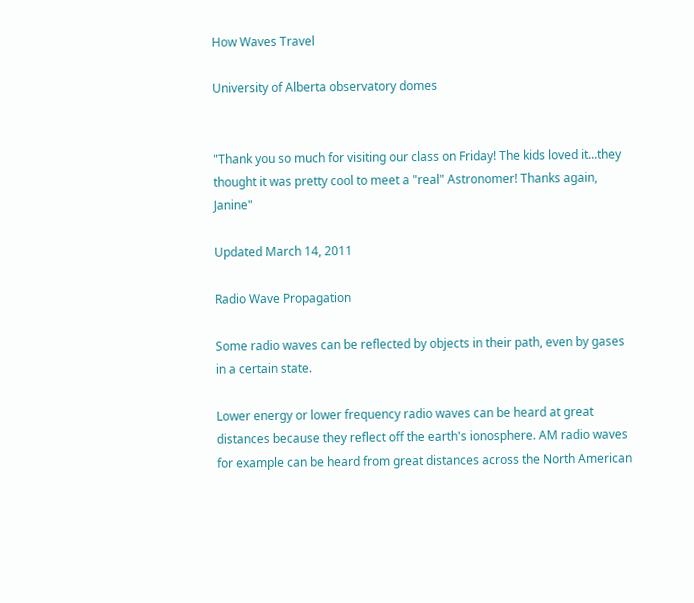How Waves Travel

University of Alberta observatory domes


"Thank you so much for visiting our class on Friday! The kids loved it...they thought it was pretty cool to meet a "real" Astronomer! Thanks again, Janine"

Updated March 14, 2011

Radio Wave Propagation

Some radio waves can be reflected by objects in their path, even by gases in a certain state.

Lower energy or lower frequency radio waves can be heard at great distances because they reflect off the earth's ionosphere. AM radio waves for example can be heard from great distances across the North American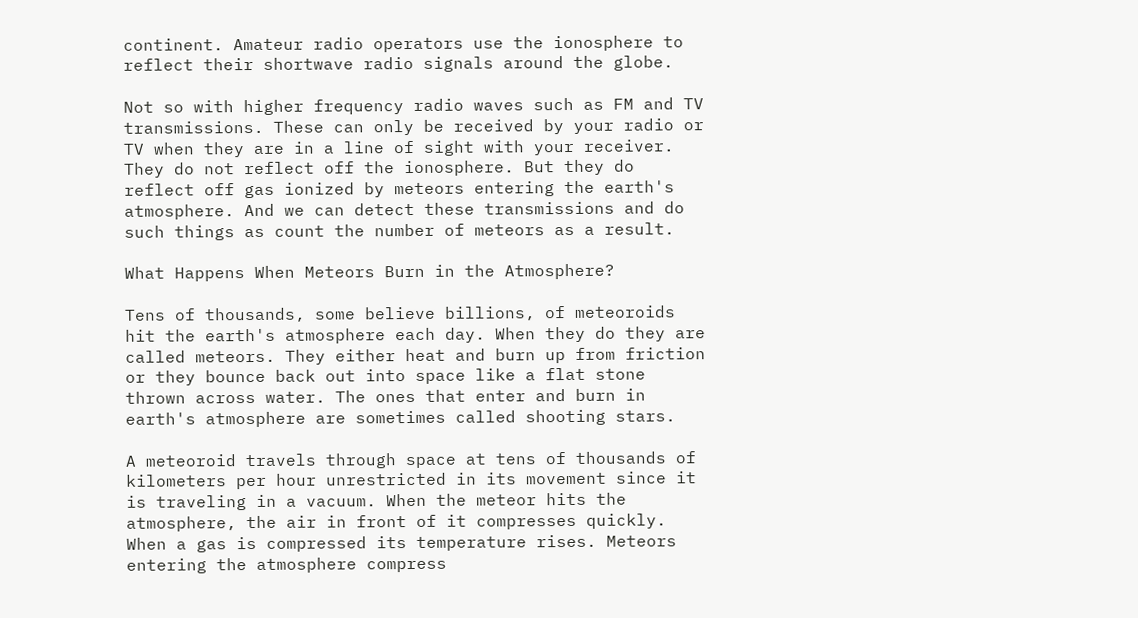continent. Amateur radio operators use the ionosphere to reflect their shortwave radio signals around the globe.

Not so with higher frequency radio waves such as FM and TV transmissions. These can only be received by your radio or TV when they are in a line of sight with your receiver. They do not reflect off the ionosphere. But they do reflect off gas ionized by meteors entering the earth's atmosphere. And we can detect these transmissions and do such things as count the number of meteors as a result.

What Happens When Meteors Burn in the Atmosphere?

Tens of thousands, some believe billions, of meteoroids hit the earth's atmosphere each day. When they do they are called meteors. They either heat and burn up from friction or they bounce back out into space like a flat stone thrown across water. The ones that enter and burn in earth's atmosphere are sometimes called shooting stars.

A meteoroid travels through space at tens of thousands of kilometers per hour unrestricted in its movement since it is traveling in a vacuum. When the meteor hits the atmosphere, the air in front of it compresses quickly. When a gas is compressed its temperature rises. Meteors entering the atmosphere compress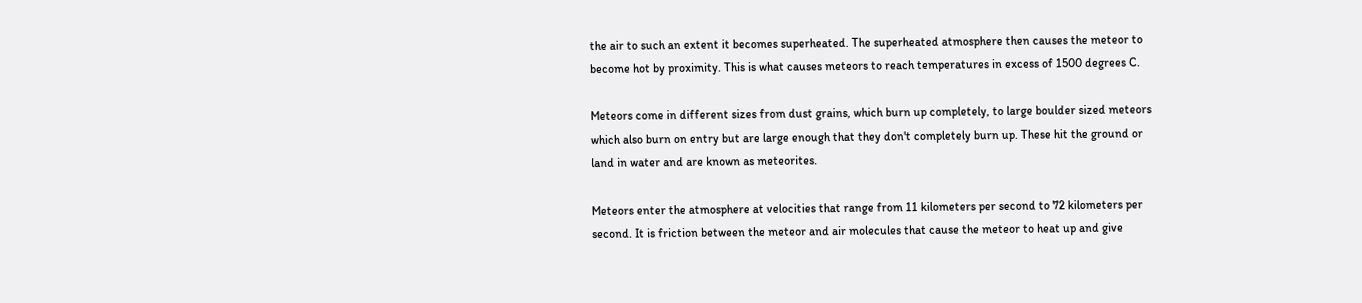the air to such an extent it becomes superheated. The superheated atmosphere then causes the meteor to become hot by proximity. This is what causes meteors to reach temperatures in excess of 1500 degrees C.

Meteors come in different sizes from dust grains, which burn up completely, to large boulder sized meteors which also burn on entry but are large enough that they don't completely burn up. These hit the ground or land in water and are known as meteorites.

Meteors enter the atmosphere at velocities that range from 11 kilometers per second to 72 kilometers per second. It is friction between the meteor and air molecules that cause the meteor to heat up and give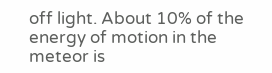off light. About 10% of the energy of motion in the meteor is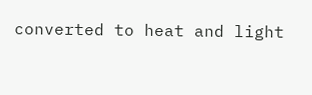converted to heat and light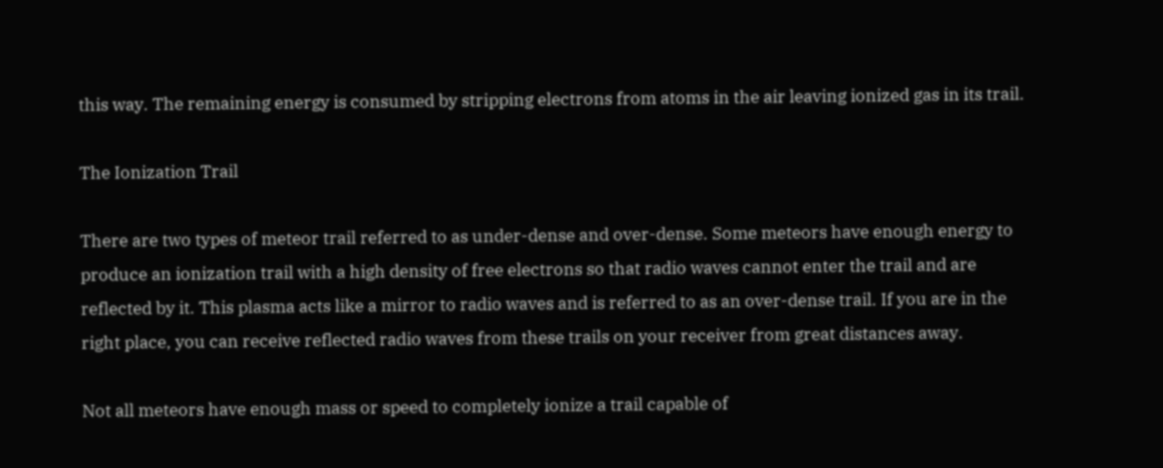this way. The remaining energy is consumed by stripping electrons from atoms in the air leaving ionized gas in its trail.

The Ionization Trail

There are two types of meteor trail referred to as under-dense and over-dense. Some meteors have enough energy to produce an ionization trail with a high density of free electrons so that radio waves cannot enter the trail and are reflected by it. This plasma acts like a mirror to radio waves and is referred to as an over-dense trail. If you are in the right place, you can receive reflected radio waves from these trails on your receiver from great distances away.

Not all meteors have enough mass or speed to completely ionize a trail capable of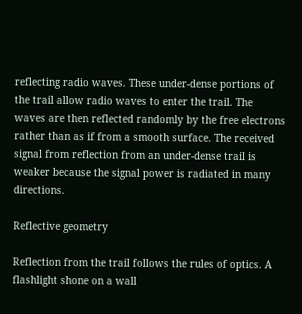reflecting radio waves. These under-dense portions of the trail allow radio waves to enter the trail. The waves are then reflected randomly by the free electrons rather than as if from a smooth surface. The received signal from reflection from an under-dense trail is weaker because the signal power is radiated in many directions.

Reflective geometry

Reflection from the trail follows the rules of optics. A flashlight shone on a wall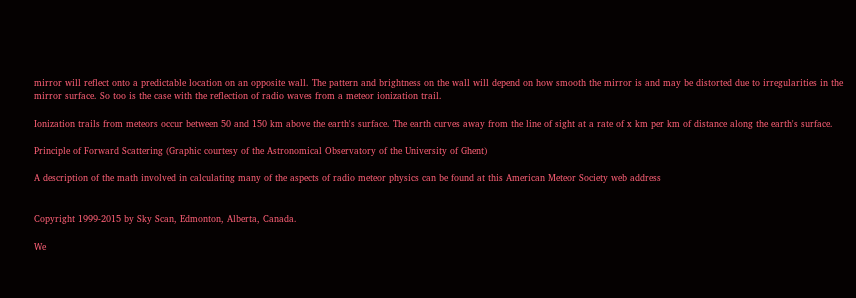mirror will reflect onto a predictable location on an opposite wall. The pattern and brightness on the wall will depend on how smooth the mirror is and may be distorted due to irregularities in the mirror surface. So too is the case with the reflection of radio waves from a meteor ionization trail.

Ionization trails from meteors occur between 50 and 150 km above the earth's surface. The earth curves away from the line of sight at a rate of x km per km of distance along the earth's surface.

Principle of Forward Scattering (Graphic courtesy of the Astronomical Observatory of the University of Ghent)

A description of the math involved in calculating many of the aspects of radio meteor physics can be found at this American Meteor Society web address


Copyright 1999-2015 by Sky Scan, Edmonton, Alberta, Canada.

We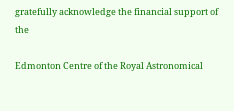gratefully acknowledge the financial support of the

Edmonton Centre of the Royal Astronomical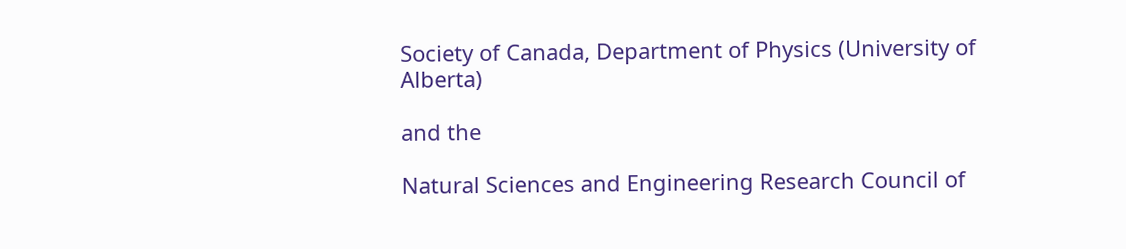Society of Canada, Department of Physics (University of Alberta)

and the

Natural Sciences and Engineering Research Council of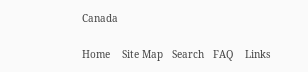Canada

Home    Site Map   Search   FAQ    Links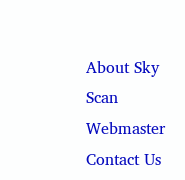About Sky Scan   Webmaster  Contact Us